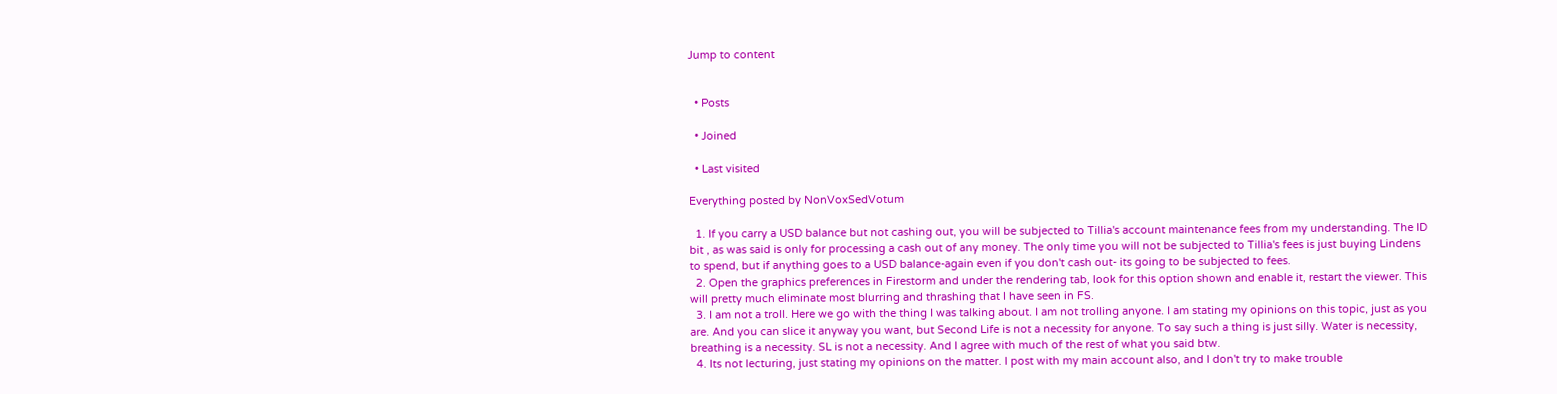Jump to content


  • Posts

  • Joined

  • Last visited

Everything posted by NonVoxSedVotum

  1. If you carry a USD balance but not cashing out, you will be subjected to Tillia's account maintenance fees from my understanding. The ID bit , as was said is only for processing a cash out of any money. The only time you will not be subjected to Tillia's fees is just buying Lindens to spend, but if anything goes to a USD balance-again even if you don't cash out- its going to be subjected to fees.
  2. Open the graphics preferences in Firestorm and under the rendering tab, look for this option shown and enable it, restart the viewer. This will pretty much eliminate most blurring and thrashing that I have seen in FS.
  3. I am not a troll. Here we go with the thing I was talking about. I am not trolling anyone. I am stating my opinions on this topic, just as you are. And you can slice it anyway you want, but Second Life is not a necessity for anyone. To say such a thing is just silly. Water is necessity, breathing is a necessity. SL is not a necessity. And I agree with much of the rest of what you said btw.
  4. Its not lecturing, just stating my opinions on the matter. I post with my main account also, and I don't try to make trouble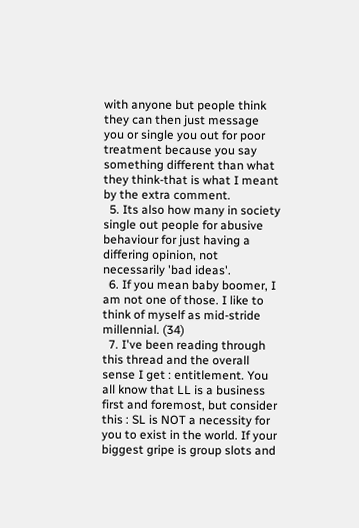with anyone but people think they can then just message you or single you out for poor treatment because you say something different than what they think-that is what I meant by the extra comment.
  5. Its also how many in society single out people for abusive behaviour for just having a differing opinion, not necessarily 'bad ideas'.
  6. If you mean baby boomer, I am not one of those. I like to think of myself as mid-stride millennial. (34)
  7. I've been reading through this thread and the overall sense I get : entitlement. You all know that LL is a business first and foremost, but consider this : SL is NOT a necessity for you to exist in the world. If your biggest gripe is group slots and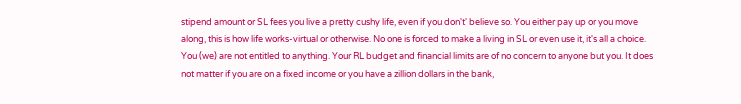stipend amount or SL fees you live a pretty cushy life, even if you don't' believe so. You either pay up or you move along, this is how life works-virtual or otherwise. No one is forced to make a living in SL or even use it, it's all a choice. You (we) are not entitled to anything. Your RL budget and financial limits are of no concern to anyone but you. It does not matter if you are on a fixed income or you have a zillion dollars in the bank,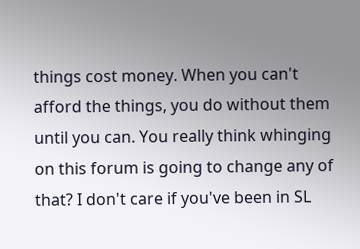things cost money. When you can't afford the things, you do without them until you can. You really think whinging on this forum is going to change any of that? I don't care if you've been in SL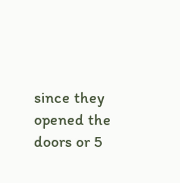since they opened the doors or 5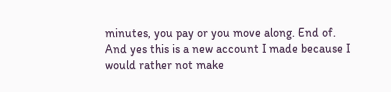minutes, you pay or you move along. End of. And yes this is a new account I made because I would rather not make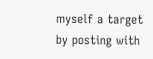myself a target by posting with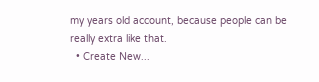my years old account, because people can be really extra like that.
  • Create New...